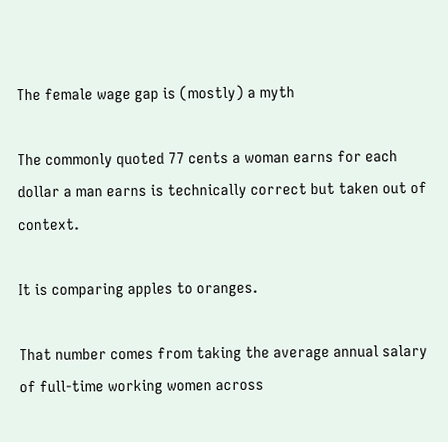The female wage gap is (mostly) a myth

The commonly quoted 77 cents a woman earns for each dollar a man earns is technically correct but taken out of context.

It is comparing apples to oranges.

That number comes from taking the average annual salary of full-time working women across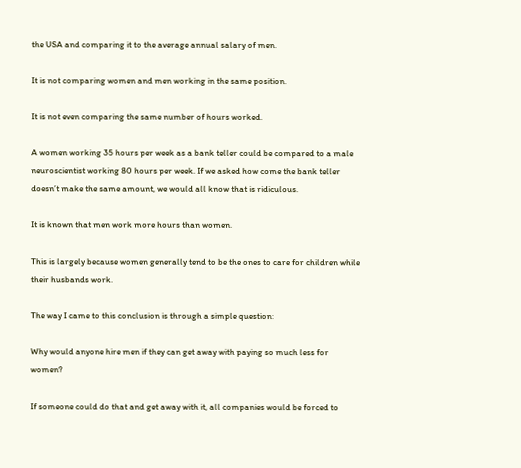the USA and comparing it to the average annual salary of men.

It is not comparing women and men working in the same position.

It is not even comparing the same number of hours worked.

A women working 35 hours per week as a bank teller could be compared to a male neuroscientist working 80 hours per week. If we asked how come the bank teller doesn’t make the same amount, we would all know that is ridiculous.

It is known that men work more hours than women.

This is largely because women generally tend to be the ones to care for children while their husbands work.

The way I came to this conclusion is through a simple question:

Why would anyone hire men if they can get away with paying so much less for women?

If someone could do that and get away with it, all companies would be forced to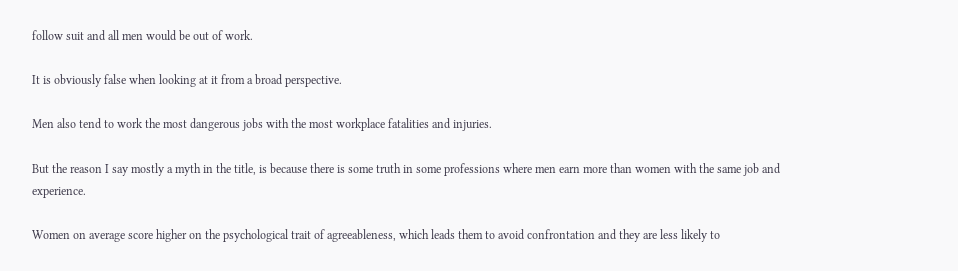follow suit and all men would be out of work.

It is obviously false when looking at it from a broad perspective.

Men also tend to work the most dangerous jobs with the most workplace fatalities and injuries.

But the reason I say mostly a myth in the title, is because there is some truth in some professions where men earn more than women with the same job and experience.

Women on average score higher on the psychological trait of agreeableness, which leads them to avoid confrontation and they are less likely to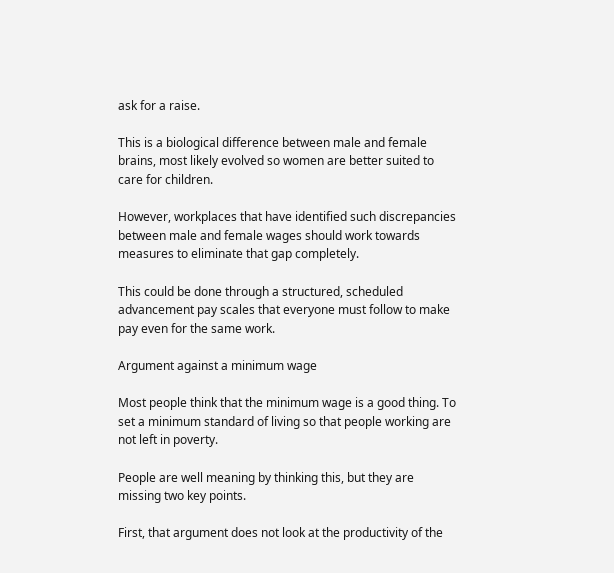ask for a raise.

This is a biological difference between male and female brains, most likely evolved so women are better suited to care for children.

However, workplaces that have identified such discrepancies between male and female wages should work towards measures to eliminate that gap completely.

This could be done through a structured, scheduled advancement pay scales that everyone must follow to make pay even for the same work.

Argument against a minimum wage

Most people think that the minimum wage is a good thing. To set a minimum standard of living so that people working are not left in poverty.

People are well meaning by thinking this, but they are missing two key points.

First, that argument does not look at the productivity of the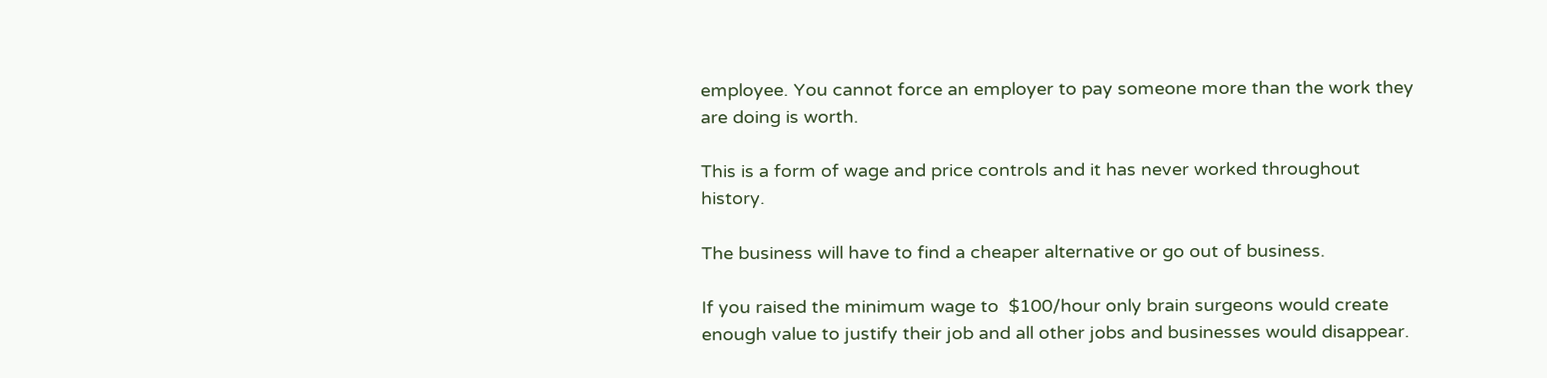employee. You cannot force an employer to pay someone more than the work they are doing is worth.

This is a form of wage and price controls and it has never worked throughout history.

The business will have to find a cheaper alternative or go out of business.

If you raised the minimum wage to  $100/hour only brain surgeons would create enough value to justify their job and all other jobs and businesses would disappear.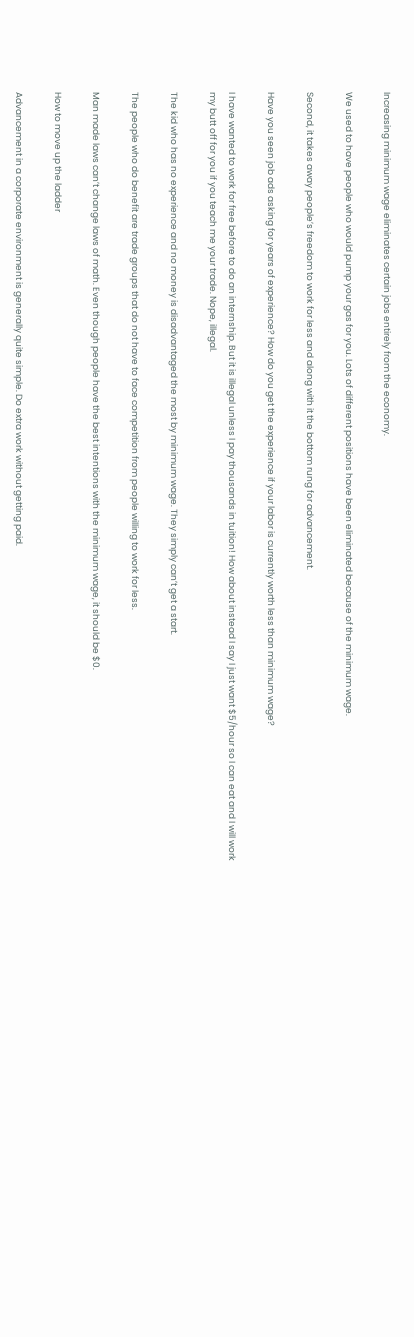Increasing minimum wage eliminates certain jobs entirely from the economy.

We used to have people who would pump your gas for you. Lots of different positions have been eliminated because of the minimum wage.

Second, it takes away people’s freedom to work for less and along with it the bottom rung for advancement.

Have you seen job ads asking for years of experience? How do you get the experience if your labor is currently worth less than minimum wage?

I have wanted to work for free before to do an internship. But it is illegal unless I pay thousands in tuition! How about instead I say I just want $5/hour so I can eat and I will work my butt off for you if you teach me your trade. Nope, illegal.

The kid who has no experience and no money is disadvantaged the most by minimum wage. They simply can’t get a start.

The people who do benefit are trade groups that do not have to face competition from people willing to work for less.

Man made laws can’t change laws of math. Even though people have the best intentions with the minimum wage, it should be $0.

How to move up the ladder

Advancement in a corporate environment is generally quite simple. Do extra work without getting paid.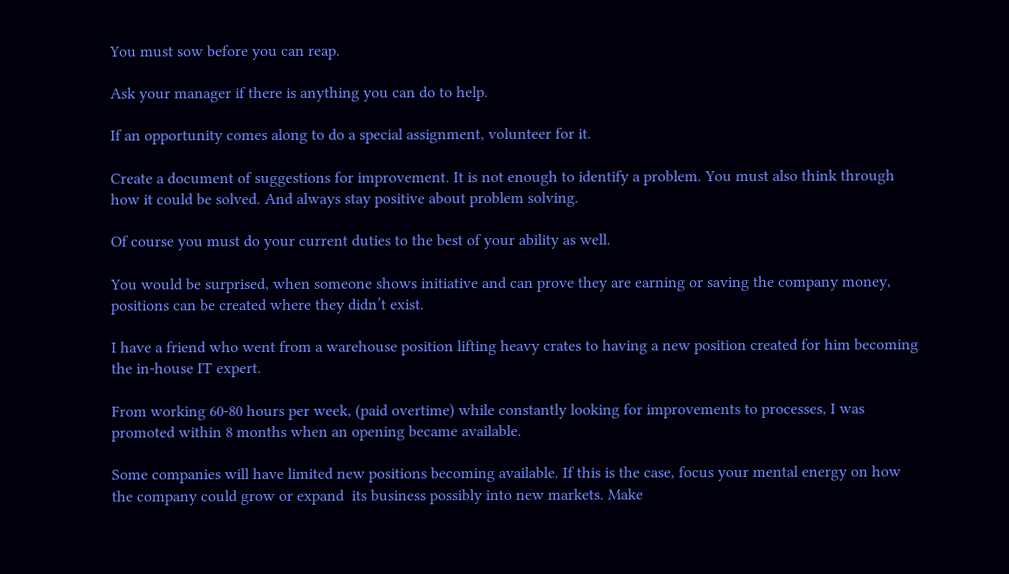You must sow before you can reap.

Ask your manager if there is anything you can do to help.

If an opportunity comes along to do a special assignment, volunteer for it.

Create a document of suggestions for improvement. It is not enough to identify a problem. You must also think through how it could be solved. And always stay positive about problem solving.

Of course you must do your current duties to the best of your ability as well.

You would be surprised, when someone shows initiative and can prove they are earning or saving the company money, positions can be created where they didn’t exist.

I have a friend who went from a warehouse position lifting heavy crates to having a new position created for him becoming the in-house IT expert.

From working 60-80 hours per week, (paid overtime) while constantly looking for improvements to processes, I was promoted within 8 months when an opening became available.

Some companies will have limited new positions becoming available. If this is the case, focus your mental energy on how the company could grow or expand  its business possibly into new markets. Make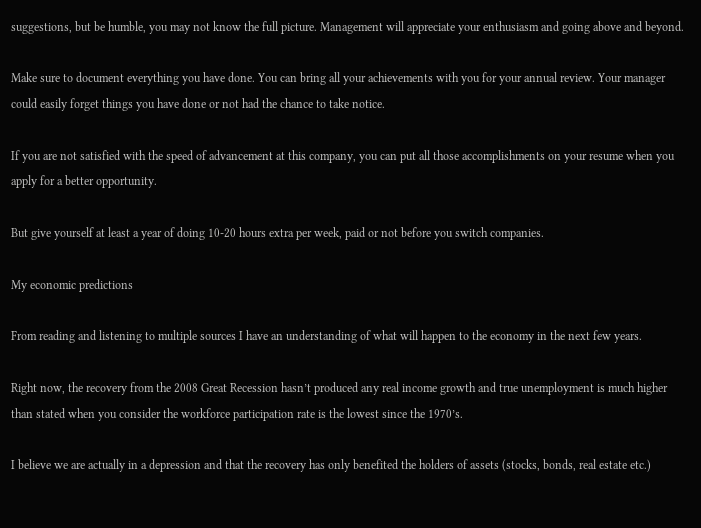suggestions, but be humble, you may not know the full picture. Management will appreciate your enthusiasm and going above and beyond.

Make sure to document everything you have done. You can bring all your achievements with you for your annual review. Your manager could easily forget things you have done or not had the chance to take notice.

If you are not satisfied with the speed of advancement at this company, you can put all those accomplishments on your resume when you apply for a better opportunity.

But give yourself at least a year of doing 10-20 hours extra per week, paid or not before you switch companies.

My economic predictions

From reading and listening to multiple sources I have an understanding of what will happen to the economy in the next few years.

Right now, the recovery from the 2008 Great Recession hasn’t produced any real income growth and true unemployment is much higher than stated when you consider the workforce participation rate is the lowest since the 1970’s.

I believe we are actually in a depression and that the recovery has only benefited the holders of assets (stocks, bonds, real estate etc.)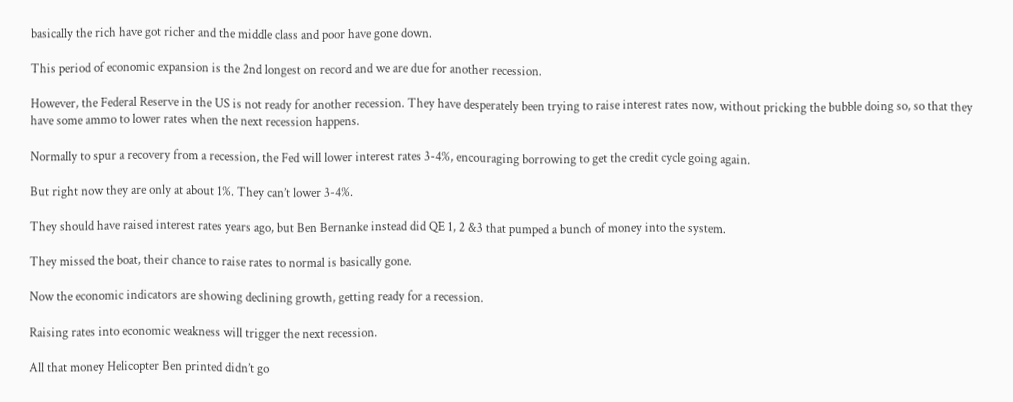basically the rich have got richer and the middle class and poor have gone down.

This period of economic expansion is the 2nd longest on record and we are due for another recession.

However, the Federal Reserve in the US is not ready for another recession. They have desperately been trying to raise interest rates now, without pricking the bubble doing so, so that they have some ammo to lower rates when the next recession happens.

Normally to spur a recovery from a recession, the Fed will lower interest rates 3-4%, encouraging borrowing to get the credit cycle going again.

But right now they are only at about 1%. They can’t lower 3-4%.

They should have raised interest rates years ago, but Ben Bernanke instead did QE 1, 2 &3 that pumped a bunch of money into the system.

They missed the boat, their chance to raise rates to normal is basically gone.

Now the economic indicators are showing declining growth, getting ready for a recession.

Raising rates into economic weakness will trigger the next recession.

All that money Helicopter Ben printed didn’t go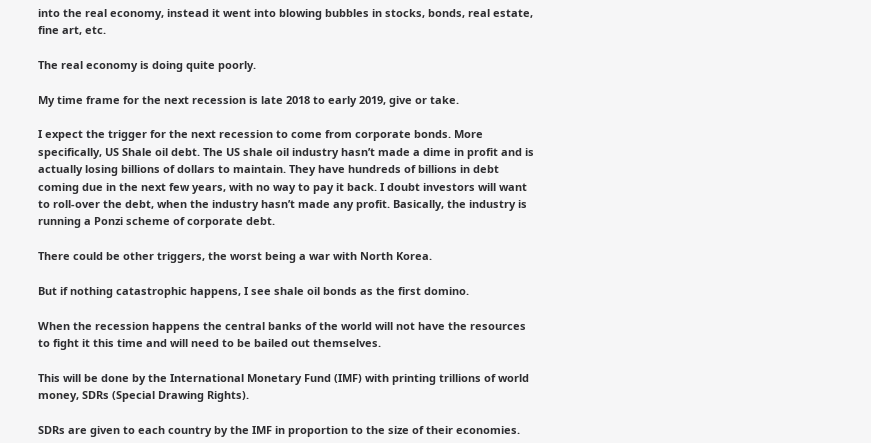into the real economy, instead it went into blowing bubbles in stocks, bonds, real estate, fine art, etc.

The real economy is doing quite poorly.

My time frame for the next recession is late 2018 to early 2019, give or take.

I expect the trigger for the next recession to come from corporate bonds. More specifically, US Shale oil debt. The US shale oil industry hasn’t made a dime in profit and is actually losing billions of dollars to maintain. They have hundreds of billions in debt coming due in the next few years, with no way to pay it back. I doubt investors will want to roll-over the debt, when the industry hasn’t made any profit. Basically, the industry is running a Ponzi scheme of corporate debt.

There could be other triggers, the worst being a war with North Korea.

But if nothing catastrophic happens, I see shale oil bonds as the first domino.

When the recession happens the central banks of the world will not have the resources to fight it this time and will need to be bailed out themselves.

This will be done by the International Monetary Fund (IMF) with printing trillions of world money, SDRs (Special Drawing Rights).

SDRs are given to each country by the IMF in proportion to the size of their economies.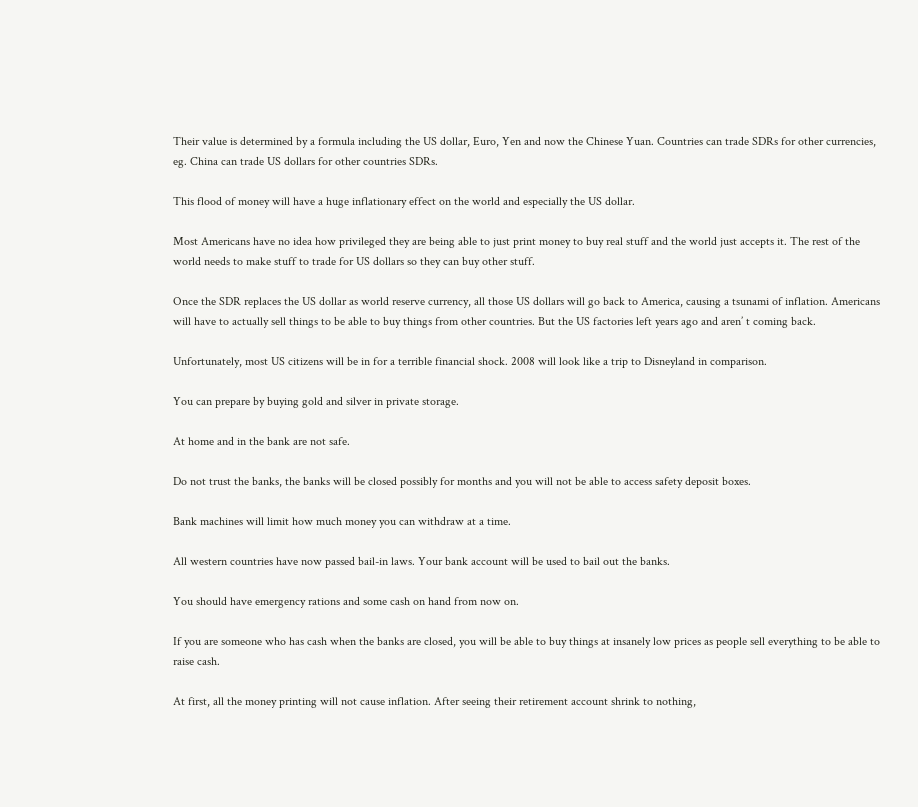Their value is determined by a formula including the US dollar, Euro, Yen and now the Chinese Yuan. Countries can trade SDRs for other currencies, eg. China can trade US dollars for other countries SDRs.

This flood of money will have a huge inflationary effect on the world and especially the US dollar.

Most Americans have no idea how privileged they are being able to just print money to buy real stuff and the world just accepts it. The rest of the world needs to make stuff to trade for US dollars so they can buy other stuff.

Once the SDR replaces the US dollar as world reserve currency, all those US dollars will go back to America, causing a tsunami of inflation. Americans will have to actually sell things to be able to buy things from other countries. But the US factories left years ago and aren’ t coming back.

Unfortunately, most US citizens will be in for a terrible financial shock. 2008 will look like a trip to Disneyland in comparison.

You can prepare by buying gold and silver in private storage.

At home and in the bank are not safe.

Do not trust the banks, the banks will be closed possibly for months and you will not be able to access safety deposit boxes.

Bank machines will limit how much money you can withdraw at a time.

All western countries have now passed bail-in laws. Your bank account will be used to bail out the banks.

You should have emergency rations and some cash on hand from now on.

If you are someone who has cash when the banks are closed, you will be able to buy things at insanely low prices as people sell everything to be able to raise cash.

At first, all the money printing will not cause inflation. After seeing their retirement account shrink to nothing,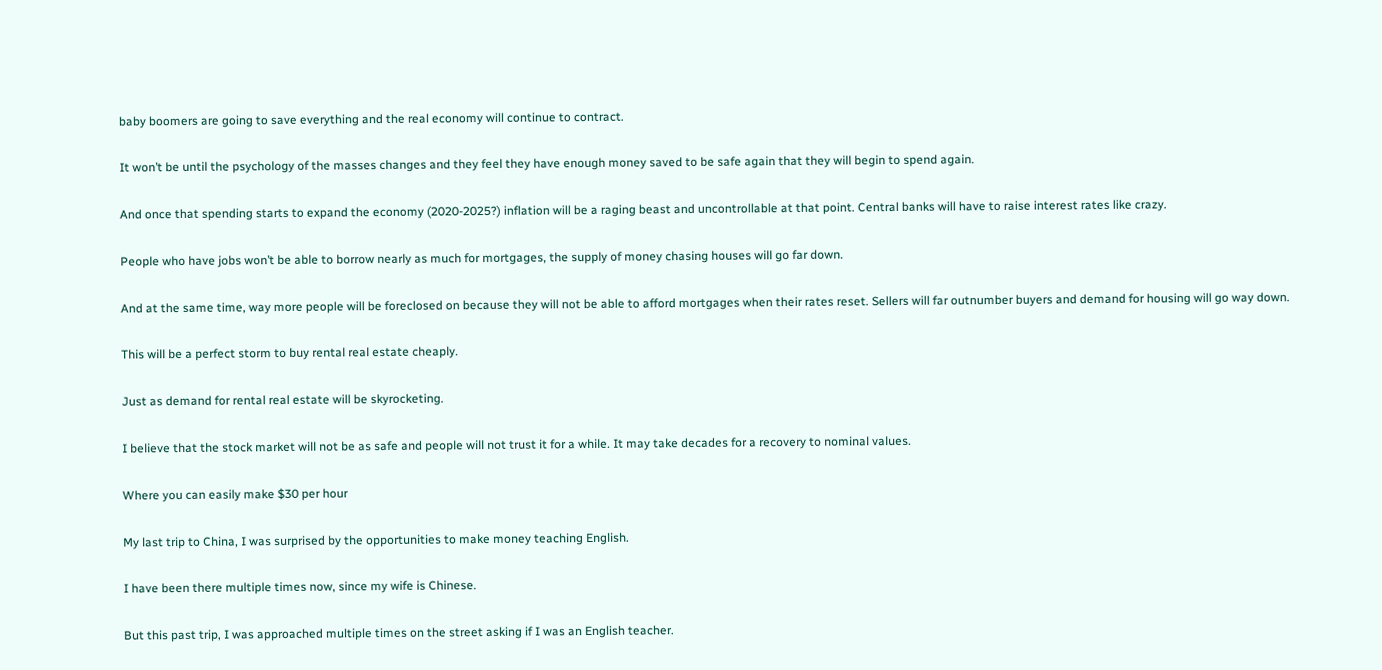baby boomers are going to save everything and the real economy will continue to contract.

It won’t be until the psychology of the masses changes and they feel they have enough money saved to be safe again that they will begin to spend again.

And once that spending starts to expand the economy (2020-2025?) inflation will be a raging beast and uncontrollable at that point. Central banks will have to raise interest rates like crazy.

People who have jobs won’t be able to borrow nearly as much for mortgages, the supply of money chasing houses will go far down.

And at the same time, way more people will be foreclosed on because they will not be able to afford mortgages when their rates reset. Sellers will far outnumber buyers and demand for housing will go way down.

This will be a perfect storm to buy rental real estate cheaply.

Just as demand for rental real estate will be skyrocketing.

I believe that the stock market will not be as safe and people will not trust it for a while. It may take decades for a recovery to nominal values.

Where you can easily make $30 per hour

My last trip to China, I was surprised by the opportunities to make money teaching English.

I have been there multiple times now, since my wife is Chinese.

But this past trip, I was approached multiple times on the street asking if I was an English teacher.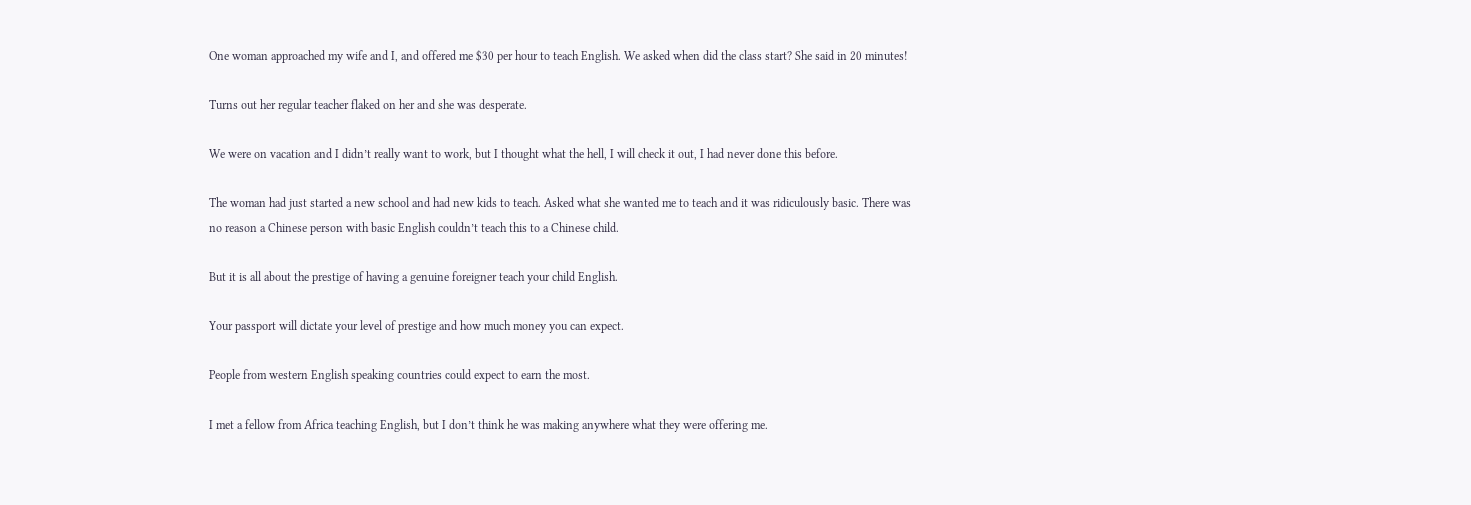One woman approached my wife and I, and offered me $30 per hour to teach English. We asked when did the class start? She said in 20 minutes!

Turns out her regular teacher flaked on her and she was desperate.

We were on vacation and I didn’t really want to work, but I thought what the hell, I will check it out, I had never done this before.

The woman had just started a new school and had new kids to teach. Asked what she wanted me to teach and it was ridiculously basic. There was no reason a Chinese person with basic English couldn’t teach this to a Chinese child.

But it is all about the prestige of having a genuine foreigner teach your child English.

Your passport will dictate your level of prestige and how much money you can expect.

People from western English speaking countries could expect to earn the most.

I met a fellow from Africa teaching English, but I don’t think he was making anywhere what they were offering me.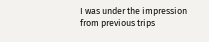I was under the impression from previous trips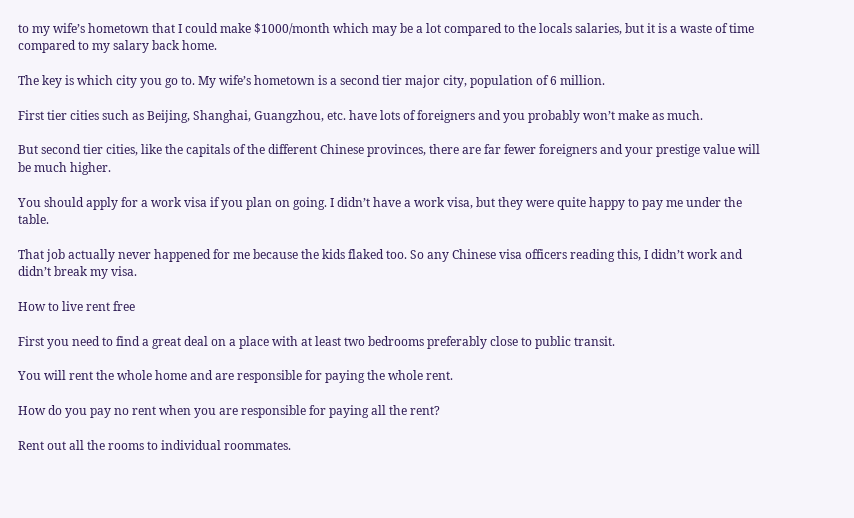to my wife’s hometown that I could make $1000/month which may be a lot compared to the locals salaries, but it is a waste of time compared to my salary back home.

The key is which city you go to. My wife’s hometown is a second tier major city, population of 6 million.

First tier cities such as Beijing, Shanghai, Guangzhou, etc. have lots of foreigners and you probably won’t make as much.

But second tier cities, like the capitals of the different Chinese provinces, there are far fewer foreigners and your prestige value will be much higher.

You should apply for a work visa if you plan on going. I didn’t have a work visa, but they were quite happy to pay me under the table.

That job actually never happened for me because the kids flaked too. So any Chinese visa officers reading this, I didn’t work and didn’t break my visa.

How to live rent free

First you need to find a great deal on a place with at least two bedrooms preferably close to public transit.

You will rent the whole home and are responsible for paying the whole rent.

How do you pay no rent when you are responsible for paying all the rent?

Rent out all the rooms to individual roommates.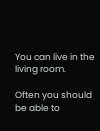You can live in the living room.

Often you should be able to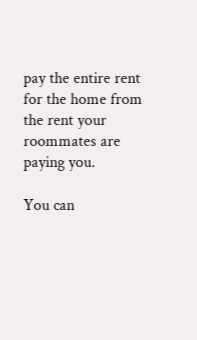pay the entire rent for the home from the rent your roommates are paying you.

You can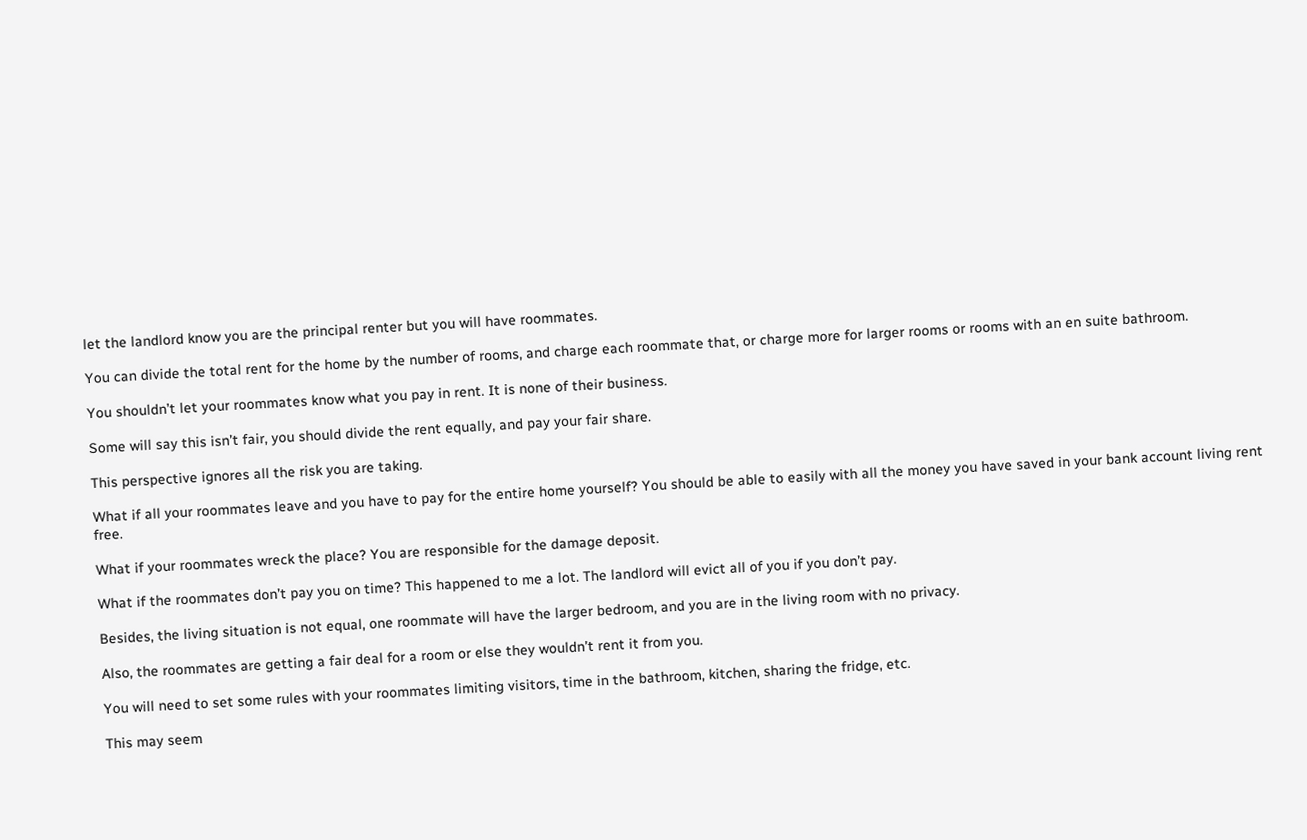let the landlord know you are the principal renter but you will have roommates.

You can divide the total rent for the home by the number of rooms, and charge each roommate that, or charge more for larger rooms or rooms with an en suite bathroom.

You shouldn’t let your roommates know what you pay in rent. It is none of their business.

Some will say this isn’t fair, you should divide the rent equally, and pay your fair share.

This perspective ignores all the risk you are taking.

What if all your roommates leave and you have to pay for the entire home yourself? You should be able to easily with all the money you have saved in your bank account living rent free.

What if your roommates wreck the place? You are responsible for the damage deposit.

What if the roommates don’t pay you on time? This happened to me a lot. The landlord will evict all of you if you don’t pay.

Besides, the living situation is not equal, one roommate will have the larger bedroom, and you are in the living room with no privacy.

Also, the roommates are getting a fair deal for a room or else they wouldn’t rent it from you.

You will need to set some rules with your roommates limiting visitors, time in the bathroom, kitchen, sharing the fridge, etc.

This may seem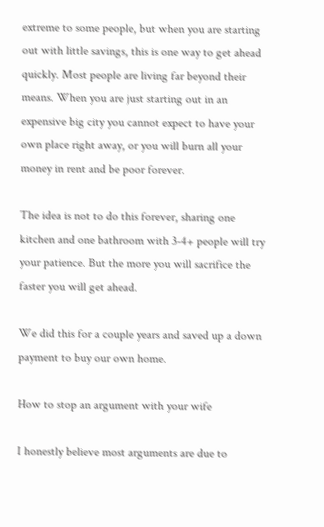extreme to some people, but when you are starting out with little savings, this is one way to get ahead quickly. Most people are living far beyond their means. When you are just starting out in an expensive big city you cannot expect to have your own place right away, or you will burn all your money in rent and be poor forever.

The idea is not to do this forever, sharing one kitchen and one bathroom with 3-4+ people will try your patience. But the more you will sacrifice the faster you will get ahead.

We did this for a couple years and saved up a down payment to buy our own home.

How to stop an argument with your wife

I honestly believe most arguments are due to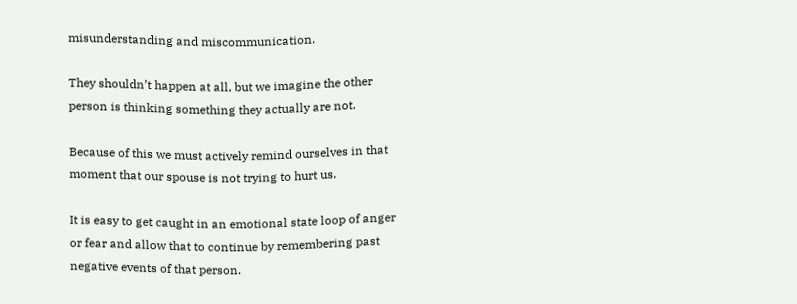misunderstanding and miscommunication.

They shouldn’t happen at all, but we imagine the other person is thinking something they actually are not.

Because of this we must actively remind ourselves in that moment that our spouse is not trying to hurt us.

It is easy to get caught in an emotional state loop of anger or fear and allow that to continue by remembering past negative events of that person.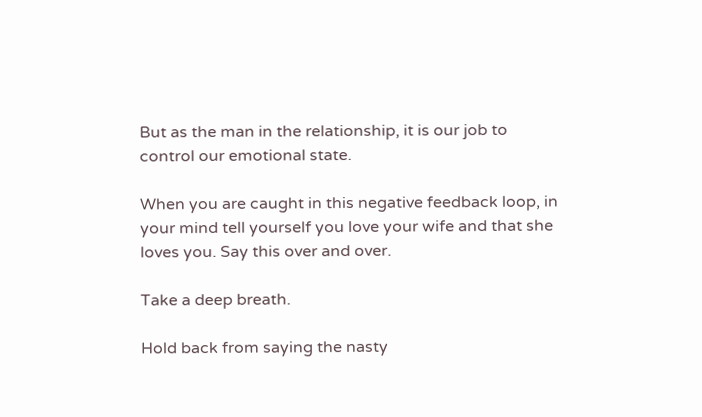But as the man in the relationship, it is our job to control our emotional state.

When you are caught in this negative feedback loop, in your mind tell yourself you love your wife and that she loves you. Say this over and over.

Take a deep breath.

Hold back from saying the nasty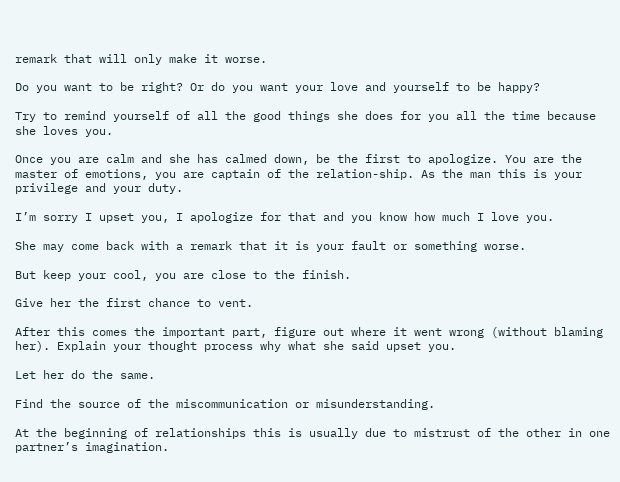remark that will only make it worse.

Do you want to be right? Or do you want your love and yourself to be happy?

Try to remind yourself of all the good things she does for you all the time because she loves you.

Once you are calm and she has calmed down, be the first to apologize. You are the master of emotions, you are captain of the relation-ship. As the man this is your privilege and your duty.

I’m sorry I upset you, I apologize for that and you know how much I love you.

She may come back with a remark that it is your fault or something worse.

But keep your cool, you are close to the finish.

Give her the first chance to vent.

After this comes the important part, figure out where it went wrong (without blaming her). Explain your thought process why what she said upset you.

Let her do the same.

Find the source of the miscommunication or misunderstanding.

At the beginning of relationships this is usually due to mistrust of the other in one partner’s imagination.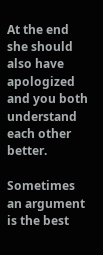At the end she should also have apologized and you both understand each other better.

Sometimes an argument is the best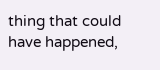thing that could have happened,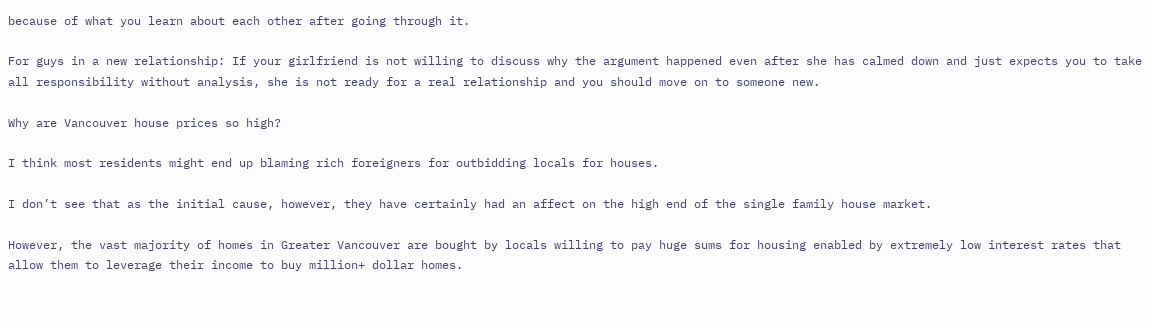because of what you learn about each other after going through it.

For guys in a new relationship: If your girlfriend is not willing to discuss why the argument happened even after she has calmed down and just expects you to take all responsibility without analysis, she is not ready for a real relationship and you should move on to someone new.

Why are Vancouver house prices so high?

I think most residents might end up blaming rich foreigners for outbidding locals for houses.

I don’t see that as the initial cause, however, they have certainly had an affect on the high end of the single family house market.

However, the vast majority of homes in Greater Vancouver are bought by locals willing to pay huge sums for housing enabled by extremely low interest rates that allow them to leverage their income to buy million+ dollar homes.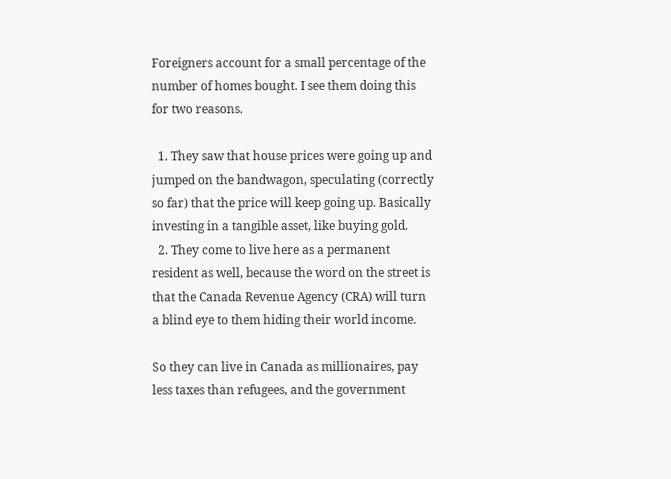Foreigners account for a small percentage of the number of homes bought. I see them doing this for two reasons.

  1. They saw that house prices were going up and jumped on the bandwagon, speculating (correctly so far) that the price will keep going up. Basically investing in a tangible asset, like buying gold.
  2. They come to live here as a permanent resident as well, because the word on the street is that the Canada Revenue Agency (CRA) will turn a blind eye to them hiding their world income.

So they can live in Canada as millionaires, pay less taxes than refugees, and the government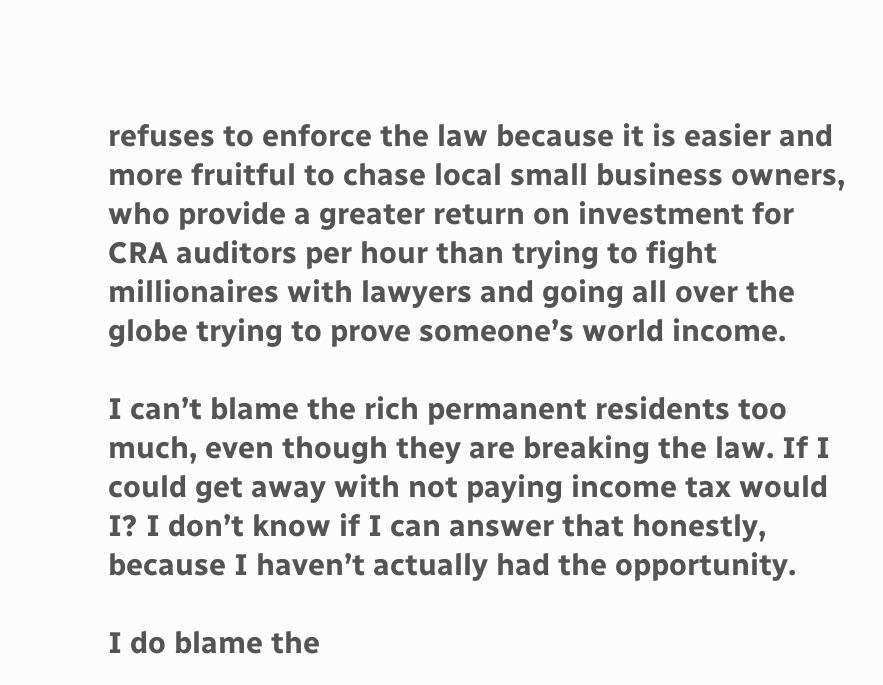refuses to enforce the law because it is easier and more fruitful to chase local small business owners, who provide a greater return on investment for CRA auditors per hour than trying to fight millionaires with lawyers and going all over the globe trying to prove someone’s world income.

I can’t blame the rich permanent residents too much, even though they are breaking the law. If I could get away with not paying income tax would I? I don’t know if I can answer that honestly, because I haven’t actually had the opportunity.

I do blame the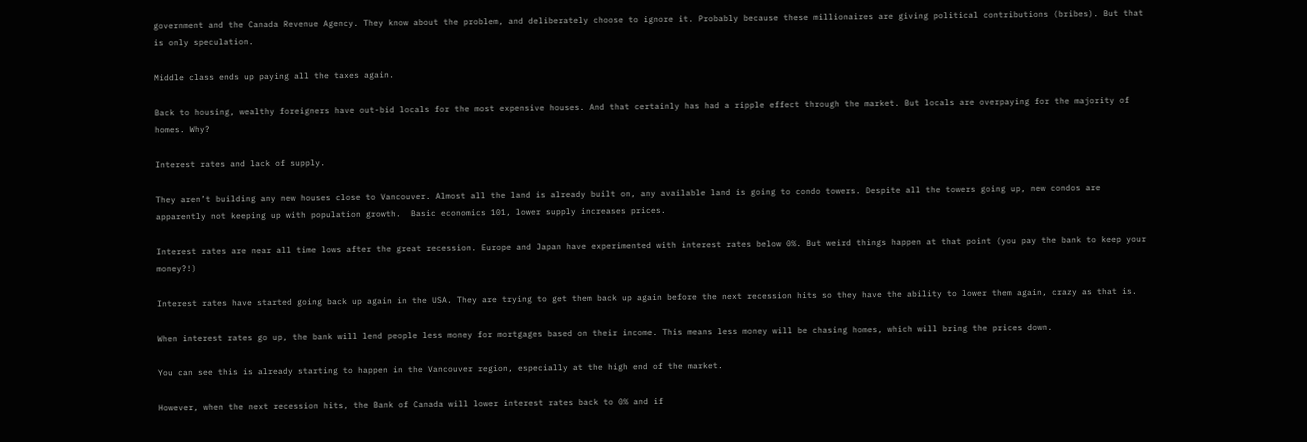government and the Canada Revenue Agency. They know about the problem, and deliberately choose to ignore it. Probably because these millionaires are giving political contributions (bribes). But that is only speculation.

Middle class ends up paying all the taxes again.

Back to housing, wealthy foreigners have out-bid locals for the most expensive houses. And that certainly has had a ripple effect through the market. But locals are overpaying for the majority of homes. Why?

Interest rates and lack of supply.

They aren’t building any new houses close to Vancouver. Almost all the land is already built on, any available land is going to condo towers. Despite all the towers going up, new condos are apparently not keeping up with population growth.  Basic economics 101, lower supply increases prices.

Interest rates are near all time lows after the great recession. Europe and Japan have experimented with interest rates below 0%. But weird things happen at that point (you pay the bank to keep your money?!)

Interest rates have started going back up again in the USA. They are trying to get them back up again before the next recession hits so they have the ability to lower them again, crazy as that is.

When interest rates go up, the bank will lend people less money for mortgages based on their income. This means less money will be chasing homes, which will bring the prices down.

You can see this is already starting to happen in the Vancouver region, especially at the high end of the market.

However, when the next recession hits, the Bank of Canada will lower interest rates back to 0% and if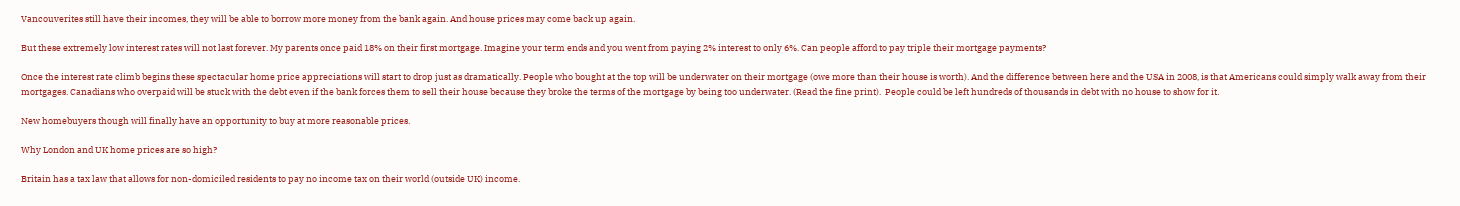Vancouverites still have their incomes, they will be able to borrow more money from the bank again. And house prices may come back up again.

But these extremely low interest rates will not last forever. My parents once paid 18% on their first mortgage. Imagine your term ends and you went from paying 2% interest to only 6%. Can people afford to pay triple their mortgage payments?

Once the interest rate climb begins these spectacular home price appreciations will start to drop just as dramatically. People who bought at the top will be underwater on their mortgage (owe more than their house is worth). And the difference between here and the USA in 2008, is that Americans could simply walk away from their mortgages. Canadians who overpaid will be stuck with the debt even if the bank forces them to sell their house because they broke the terms of the mortgage by being too underwater. (Read the fine print).  People could be left hundreds of thousands in debt with no house to show for it.

New homebuyers though will finally have an opportunity to buy at more reasonable prices.

Why London and UK home prices are so high?

Britain has a tax law that allows for non-domiciled residents to pay no income tax on their world (outside UK) income.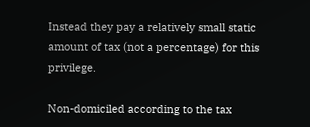Instead they pay a relatively small static amount of tax (not a percentage) for this privilege.

Non-domiciled according to the tax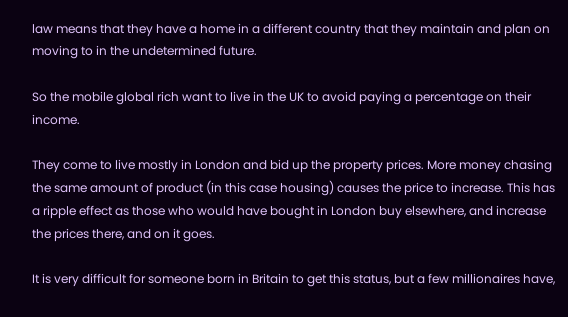law means that they have a home in a different country that they maintain and plan on moving to in the undetermined future.

So the mobile global rich want to live in the UK to avoid paying a percentage on their income.

They come to live mostly in London and bid up the property prices. More money chasing the same amount of product (in this case housing) causes the price to increase. This has a ripple effect as those who would have bought in London buy elsewhere, and increase the prices there, and on it goes.

It is very difficult for someone born in Britain to get this status, but a few millionaires have,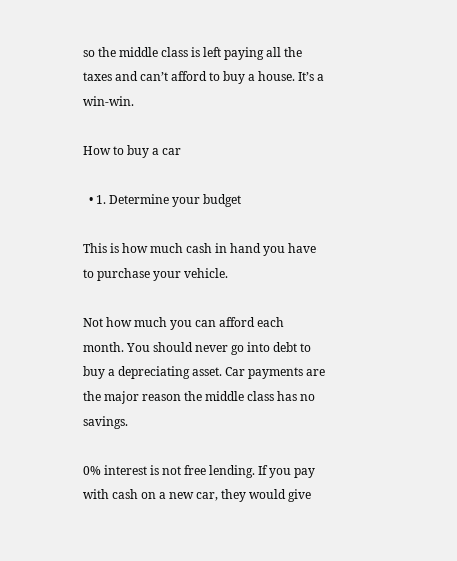so the middle class is left paying all the taxes and can’t afford to buy a house. It’s a win-win.

How to buy a car

  • 1. Determine your budget

This is how much cash in hand you have to purchase your vehicle.

Not how much you can afford each month. You should never go into debt to buy a depreciating asset. Car payments are the major reason the middle class has no savings.

0% interest is not free lending. If you pay with cash on a new car, they would give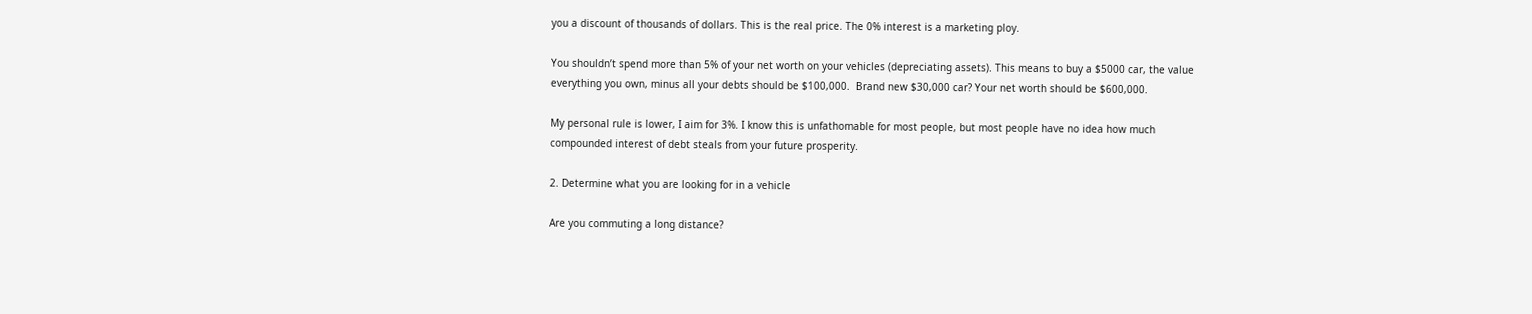you a discount of thousands of dollars. This is the real price. The 0% interest is a marketing ploy.

You shouldn’t spend more than 5% of your net worth on your vehicles (depreciating assets). This means to buy a $5000 car, the value everything you own, minus all your debts should be $100,000.  Brand new $30,000 car? Your net worth should be $600,000.

My personal rule is lower, I aim for 3%. I know this is unfathomable for most people, but most people have no idea how much compounded interest of debt steals from your future prosperity.

2. Determine what you are looking for in a vehicle

Are you commuting a long distance?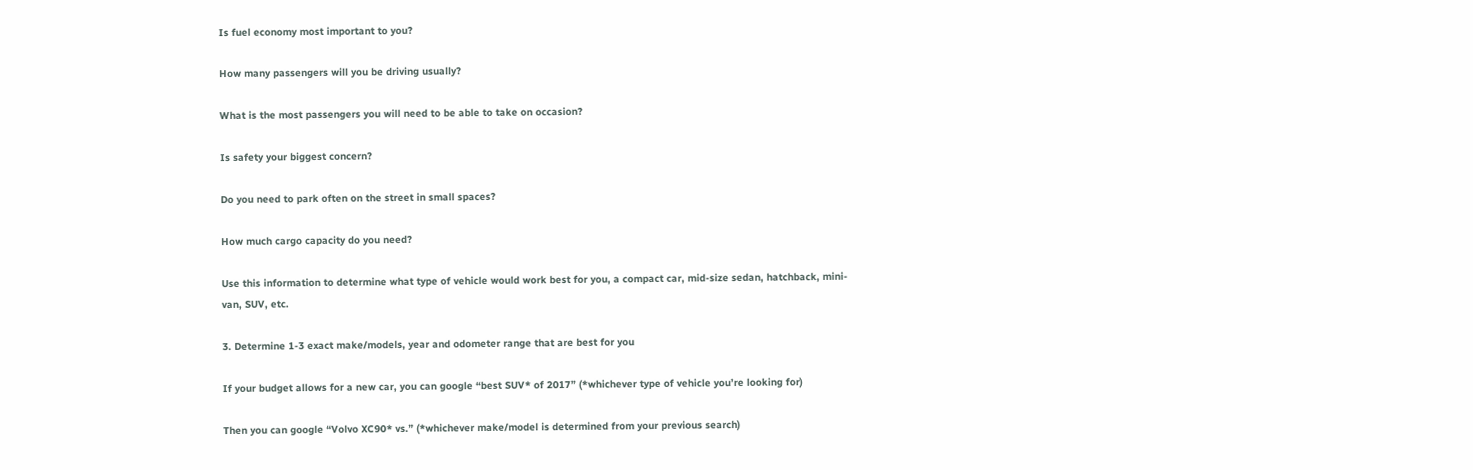Is fuel economy most important to you?

How many passengers will you be driving usually?

What is the most passengers you will need to be able to take on occasion?

Is safety your biggest concern?

Do you need to park often on the street in small spaces?

How much cargo capacity do you need?

Use this information to determine what type of vehicle would work best for you, a compact car, mid-size sedan, hatchback, mini-van, SUV, etc.

3. Determine 1-3 exact make/models, year and odometer range that are best for you

If your budget allows for a new car, you can google “best SUV* of 2017” (*whichever type of vehicle you’re looking for)

Then you can google “Volvo XC90* vs.” (*whichever make/model is determined from your previous search)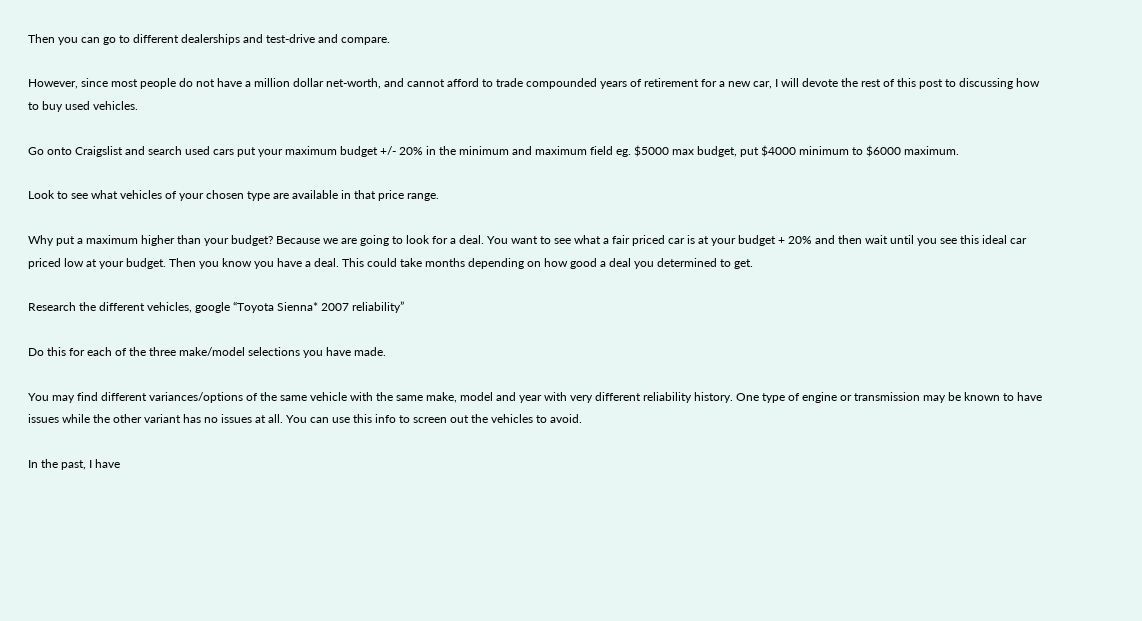Then you can go to different dealerships and test-drive and compare.

However, since most people do not have a million dollar net-worth, and cannot afford to trade compounded years of retirement for a new car, I will devote the rest of this post to discussing how to buy used vehicles.

Go onto Craigslist and search used cars put your maximum budget +/- 20% in the minimum and maximum field eg. $5000 max budget, put $4000 minimum to $6000 maximum.

Look to see what vehicles of your chosen type are available in that price range.

Why put a maximum higher than your budget? Because we are going to look for a deal. You want to see what a fair priced car is at your budget + 20% and then wait until you see this ideal car priced low at your budget. Then you know you have a deal. This could take months depending on how good a deal you determined to get.

Research the different vehicles, google “Toyota Sienna* 2007 reliability”

Do this for each of the three make/model selections you have made.

You may find different variances/options of the same vehicle with the same make, model and year with very different reliability history. One type of engine or transmission may be known to have issues while the other variant has no issues at all. You can use this info to screen out the vehicles to avoid.

In the past, I have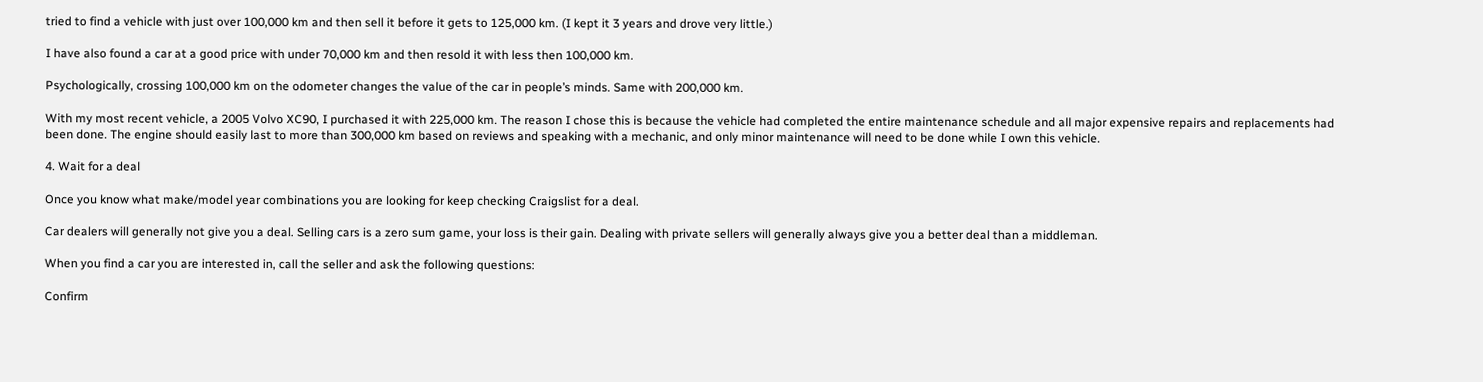tried to find a vehicle with just over 100,000 km and then sell it before it gets to 125,000 km. (I kept it 3 years and drove very little.)

I have also found a car at a good price with under 70,000 km and then resold it with less then 100,000 km.

Psychologically, crossing 100,000 km on the odometer changes the value of the car in people’s minds. Same with 200,000 km.

With my most recent vehicle, a 2005 Volvo XC90, I purchased it with 225,000 km. The reason I chose this is because the vehicle had completed the entire maintenance schedule and all major expensive repairs and replacements had been done. The engine should easily last to more than 300,000 km based on reviews and speaking with a mechanic, and only minor maintenance will need to be done while I own this vehicle.

4. Wait for a deal

Once you know what make/model year combinations you are looking for keep checking Craigslist for a deal.

Car dealers will generally not give you a deal. Selling cars is a zero sum game, your loss is their gain. Dealing with private sellers will generally always give you a better deal than a middleman.

When you find a car you are interested in, call the seller and ask the following questions:

Confirm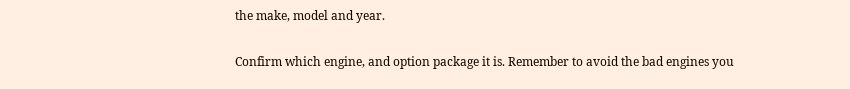the make, model and year.

Confirm which engine, and option package it is. Remember to avoid the bad engines you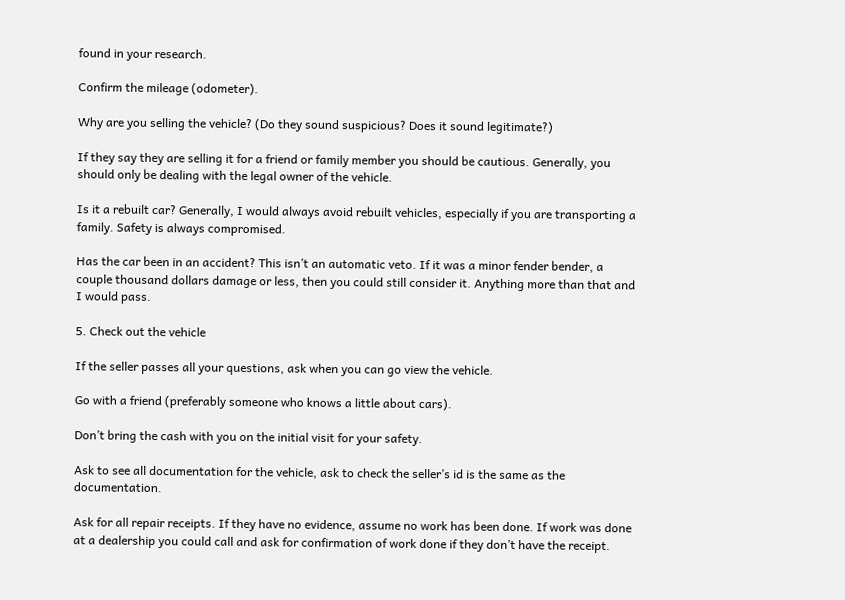found in your research.

Confirm the mileage (odometer).

Why are you selling the vehicle? (Do they sound suspicious? Does it sound legitimate?)

If they say they are selling it for a friend or family member you should be cautious. Generally, you should only be dealing with the legal owner of the vehicle.

Is it a rebuilt car? Generally, I would always avoid rebuilt vehicles, especially if you are transporting a family. Safety is always compromised.

Has the car been in an accident? This isn’t an automatic veto. If it was a minor fender bender, a couple thousand dollars damage or less, then you could still consider it. Anything more than that and I would pass.

5. Check out the vehicle

If the seller passes all your questions, ask when you can go view the vehicle.

Go with a friend (preferably someone who knows a little about cars).

Don’t bring the cash with you on the initial visit for your safety.

Ask to see all documentation for the vehicle, ask to check the seller’s id is the same as the documentation.

Ask for all repair receipts. If they have no evidence, assume no work has been done. If work was done at a dealership you could call and ask for confirmation of work done if they don’t have the receipt.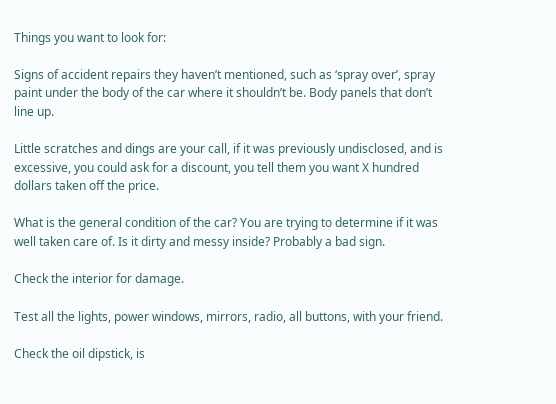Things you want to look for:

Signs of accident repairs they haven’t mentioned, such as ‘spray over’, spray paint under the body of the car where it shouldn’t be. Body panels that don’t line up.

Little scratches and dings are your call, if it was previously undisclosed, and is excessive, you could ask for a discount, you tell them you want X hundred dollars taken off the price.

What is the general condition of the car? You are trying to determine if it was well taken care of. Is it dirty and messy inside? Probably a bad sign.

Check the interior for damage.

Test all the lights, power windows, mirrors, radio, all buttons, with your friend.

Check the oil dipstick, is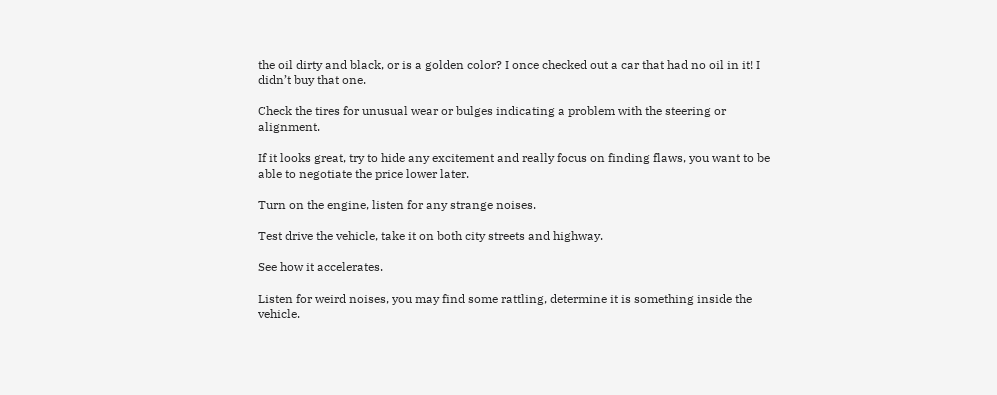the oil dirty and black, or is a golden color? I once checked out a car that had no oil in it! I didn’t buy that one.

Check the tires for unusual wear or bulges indicating a problem with the steering or alignment.

If it looks great, try to hide any excitement and really focus on finding flaws, you want to be able to negotiate the price lower later.

Turn on the engine, listen for any strange noises.

Test drive the vehicle, take it on both city streets and highway.

See how it accelerates.

Listen for weird noises, you may find some rattling, determine it is something inside the vehicle.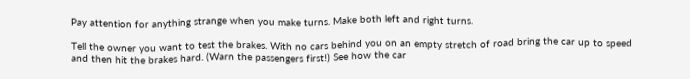Pay attention for anything strange when you make turns. Make both left and right turns.

Tell the owner you want to test the brakes. With no cars behind you on an empty stretch of road bring the car up to speed and then hit the brakes hard. (Warn the passengers first!) See how the car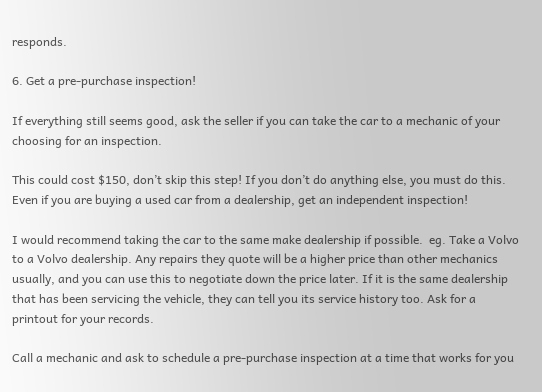responds.

6. Get a pre-purchase inspection!

If everything still seems good, ask the seller if you can take the car to a mechanic of your choosing for an inspection.

This could cost $150, don’t skip this step! If you don’t do anything else, you must do this. Even if you are buying a used car from a dealership, get an independent inspection!

I would recommend taking the car to the same make dealership if possible.  eg. Take a Volvo to a Volvo dealership. Any repairs they quote will be a higher price than other mechanics usually, and you can use this to negotiate down the price later. If it is the same dealership that has been servicing the vehicle, they can tell you its service history too. Ask for a printout for your records.

Call a mechanic and ask to schedule a pre-purchase inspection at a time that works for you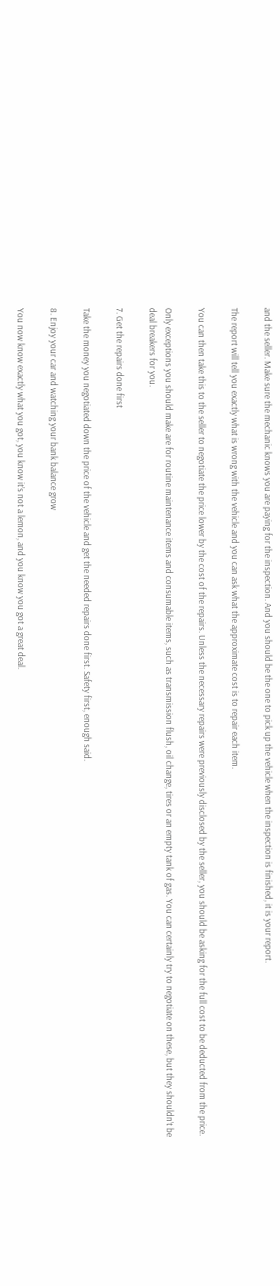and the seller. Make sure the mechanic knows you are paying for the inspection. And you should be the one to pick up the vehicle when the inspection is finished, it is your report.

The report will tell you exactly what is wrong with the vehicle and you can ask what the approximate cost is to repair each item.

You can then take this to the seller to negotiate the price lower by the cost of the repairs. Unless the necessary repairs were previously disclosed by the seller, you should be asking for the full cost to be deducted from the price.

Only exceptions you should make are for routine maintenance items and consumable items, such as transmission flush, oil change, tires or an empty tank of gas. You can certainly try to negotiate on these, but they shouldn’t be deal breakers for you.

7. Get the repairs done first

Take the money you negotiated down the price of the vehicle and get the needed repairs done first. Safety first, enough said.

8. Enjoy your car and watching your bank balance grow

You now know exactly what you got, you know it’s not a lemon, and you know you got a great deal.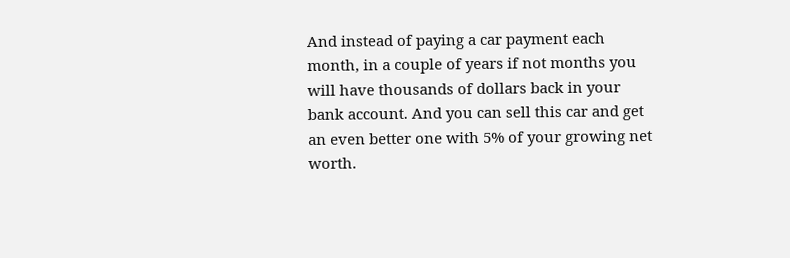And instead of paying a car payment each month, in a couple of years if not months you will have thousands of dollars back in your bank account. And you can sell this car and get an even better one with 5% of your growing net worth.